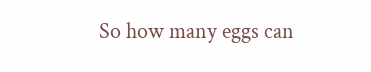So how many eggs can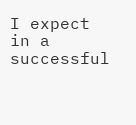I expect in a successful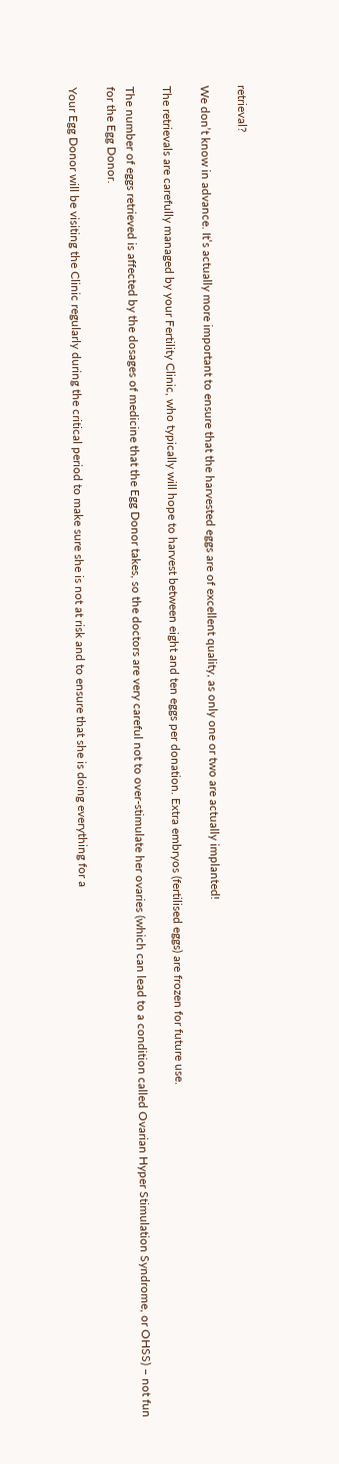retrieval?

We don’t know in advance. It’s actually more important to ensure that the harvested eggs are of excellent quality, as only one or two are actually implanted!

The retrievals are carefully managed by your Fertility Clinic, who typically will hope to harvest between eight and ten eggs per donation. Extra embryos (fertilised eggs) are frozen for future use.

The number of eggs retrieved is affected by the dosages of medicine that the Egg Donor takes, so the doctors are very careful not to over-stimulate her ovaries (which can lead to a condition called Ovarian Hyper Stimulation Syndrome, or OHSS) – not fun for the Egg Donor.

Your Egg Donor will be visiting the Clinic regularly during the critical period to make sure she is not at risk and to ensure that she is doing everything for a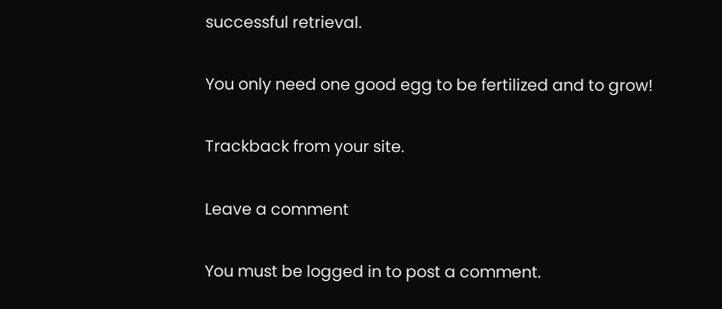successful retrieval.

You only need one good egg to be fertilized and to grow!

Trackback from your site.

Leave a comment

You must be logged in to post a comment.